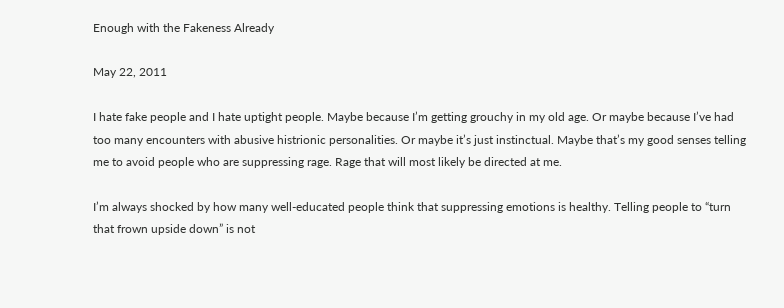Enough with the Fakeness Already

May 22, 2011

I hate fake people and I hate uptight people. Maybe because I’m getting grouchy in my old age. Or maybe because I’ve had too many encounters with abusive histrionic personalities. Or maybe it’s just instinctual. Maybe that’s my good senses telling me to avoid people who are suppressing rage. Rage that will most likely be directed at me.

I’m always shocked by how many well-educated people think that suppressing emotions is healthy. Telling people to “turn that frown upside down” is not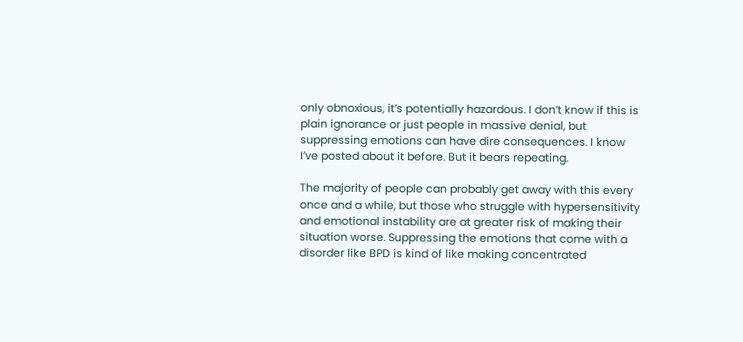only obnoxious, it’s potentially hazardous. I don’t know if this is plain ignorance or just people in massive denial, but suppressing emotions can have dire consequences. I know I’ve posted about it before. But it bears repeating.

The majority of people can probably get away with this every once and a while, but those who struggle with hypersensitivity and emotional instability are at greater risk of making their situation worse. Suppressing the emotions that come with a disorder like BPD is kind of like making concentrated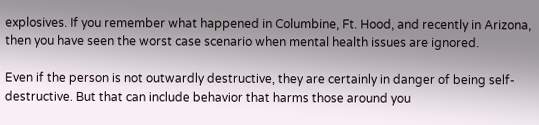explosives. If you remember what happened in Columbine, Ft. Hood, and recently in Arizona, then you have seen the worst case scenario when mental health issues are ignored.

Even if the person is not outwardly destructive, they are certainly in danger of being self-destructive. But that can include behavior that harms those around you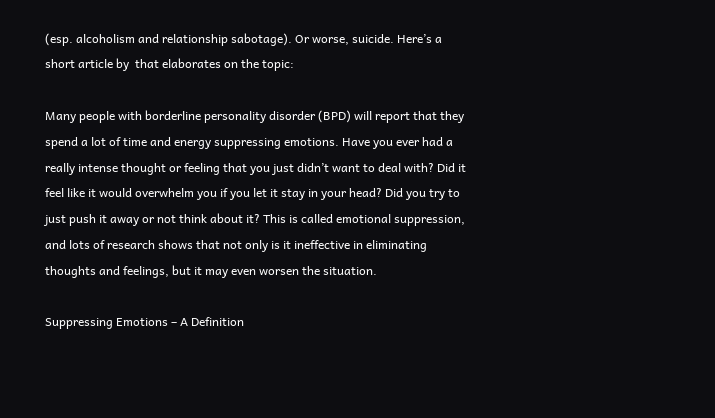(esp. alcoholism and relationship sabotage). Or worse, suicide. Here’s a short article by  that elaborates on the topic:

Many people with borderline personality disorder (BPD) will report that they spend a lot of time and energy suppressing emotions. Have you ever had a really intense thought or feeling that you just didn’t want to deal with? Did it feel like it would overwhelm you if you let it stay in your head? Did you try to just push it away or not think about it? This is called emotional suppression, and lots of research shows that not only is it ineffective in eliminating thoughts and feelings, but it may even worsen the situation.

Suppressing Emotions – A Definition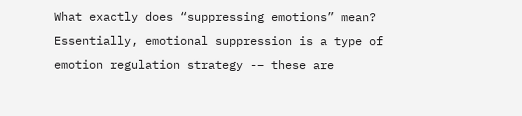What exactly does “suppressing emotions” mean? Essentially, emotional suppression is a type of emotion regulation strategy -– these are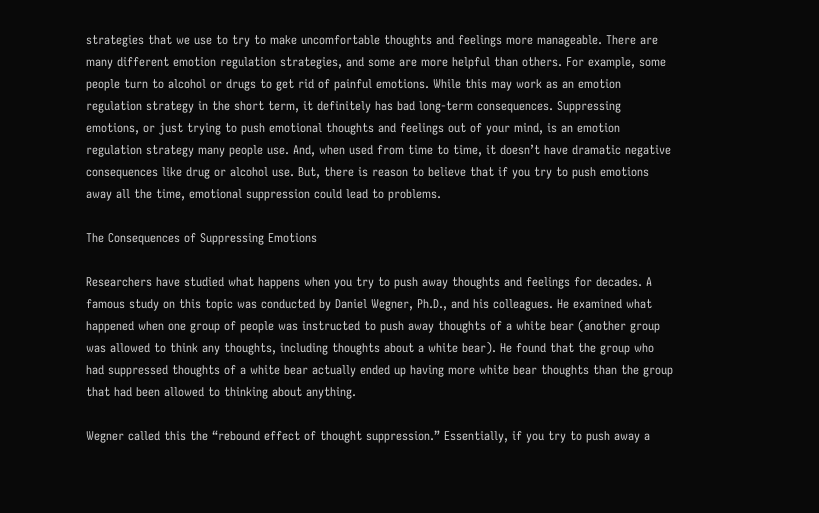strategies that we use to try to make uncomfortable thoughts and feelings more manageable. There are many different emotion regulation strategies, and some are more helpful than others. For example, some people turn to alcohol or drugs to get rid of painful emotions. While this may work as an emotion regulation strategy in the short term, it definitely has bad long-term consequences. Suppressing emotions, or just trying to push emotional thoughts and feelings out of your mind, is an emotion regulation strategy many people use. And, when used from time to time, it doesn’t have dramatic negative consequences like drug or alcohol use. But, there is reason to believe that if you try to push emotions away all the time, emotional suppression could lead to problems.

The Consequences of Suppressing Emotions

Researchers have studied what happens when you try to push away thoughts and feelings for decades. A famous study on this topic was conducted by Daniel Wegner, Ph.D., and his colleagues. He examined what happened when one group of people was instructed to push away thoughts of a white bear (another group was allowed to think any thoughts, including thoughts about a white bear). He found that the group who had suppressed thoughts of a white bear actually ended up having more white bear thoughts than the group that had been allowed to thinking about anything.

Wegner called this the “rebound effect of thought suppression.” Essentially, if you try to push away a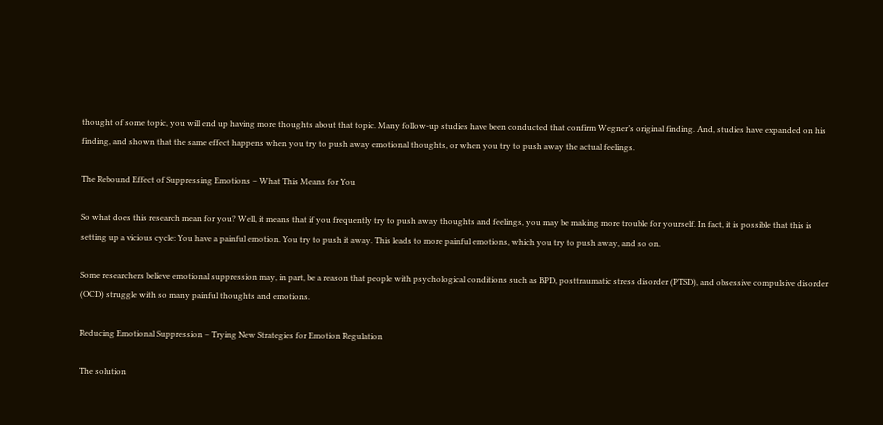thought of some topic, you will end up having more thoughts about that topic. Many follow-up studies have been conducted that confirm Wegner’s original finding. And, studies have expanded on his finding, and shown that the same effect happens when you try to push away emotional thoughts, or when you try to push away the actual feelings.

The Rebound Effect of Suppressing Emotions – What This Means for You

So what does this research mean for you? Well, it means that if you frequently try to push away thoughts and feelings, you may be making more trouble for yourself. In fact, it is possible that this is setting up a vicious cycle: You have a painful emotion. You try to push it away. This leads to more painful emotions, which you try to push away, and so on.

Some researchers believe emotional suppression may, in part, be a reason that people with psychological conditions such as BPD, posttraumatic stress disorder (PTSD), and obsessive compulsive disorder (OCD) struggle with so many painful thoughts and emotions.

Reducing Emotional Suppression – Trying New Strategies for Emotion Regulation

The solution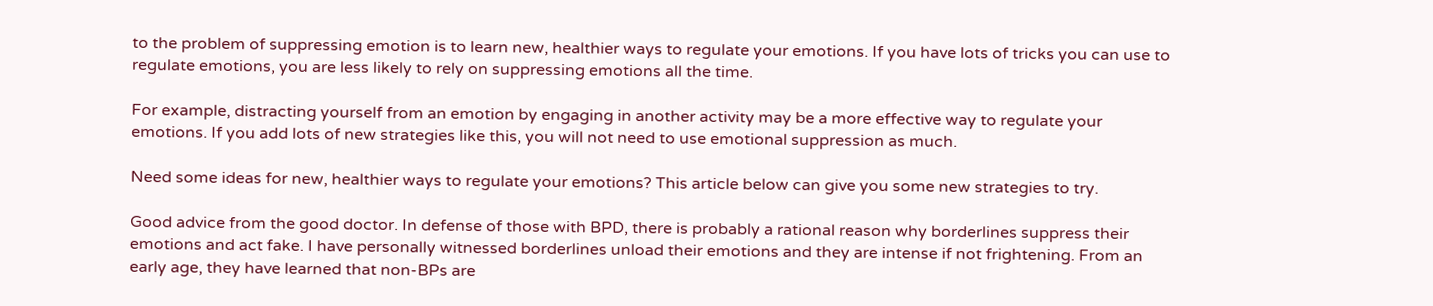to the problem of suppressing emotion is to learn new, healthier ways to regulate your emotions. If you have lots of tricks you can use to regulate emotions, you are less likely to rely on suppressing emotions all the time.

For example, distracting yourself from an emotion by engaging in another activity may be a more effective way to regulate your emotions. If you add lots of new strategies like this, you will not need to use emotional suppression as much.

Need some ideas for new, healthier ways to regulate your emotions? This article below can give you some new strategies to try.

Good advice from the good doctor. In defense of those with BPD, there is probably a rational reason why borderlines suppress their emotions and act fake. I have personally witnessed borderlines unload their emotions and they are intense if not frightening. From an early age, they have learned that non-BPs are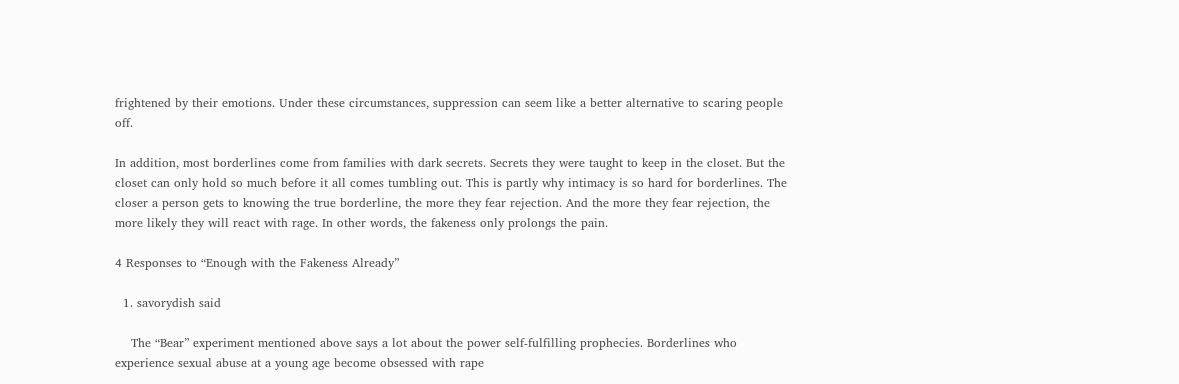frightened by their emotions. Under these circumstances, suppression can seem like a better alternative to scaring people off.

In addition, most borderlines come from families with dark secrets. Secrets they were taught to keep in the closet. But the closet can only hold so much before it all comes tumbling out. This is partly why intimacy is so hard for borderlines. The closer a person gets to knowing the true borderline, the more they fear rejection. And the more they fear rejection, the more likely they will react with rage. In other words, the fakeness only prolongs the pain.

4 Responses to “Enough with the Fakeness Already”

  1. savorydish said

    The “Bear” experiment mentioned above says a lot about the power self-fulfilling prophecies. Borderlines who experience sexual abuse at a young age become obsessed with rape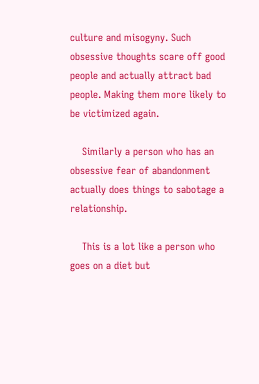culture and misogyny. Such obsessive thoughts scare off good people and actually attract bad people. Making them more likely to be victimized again.

    Similarly a person who has an obsessive fear of abandonment actually does things to sabotage a relationship.

    This is a lot like a person who goes on a diet but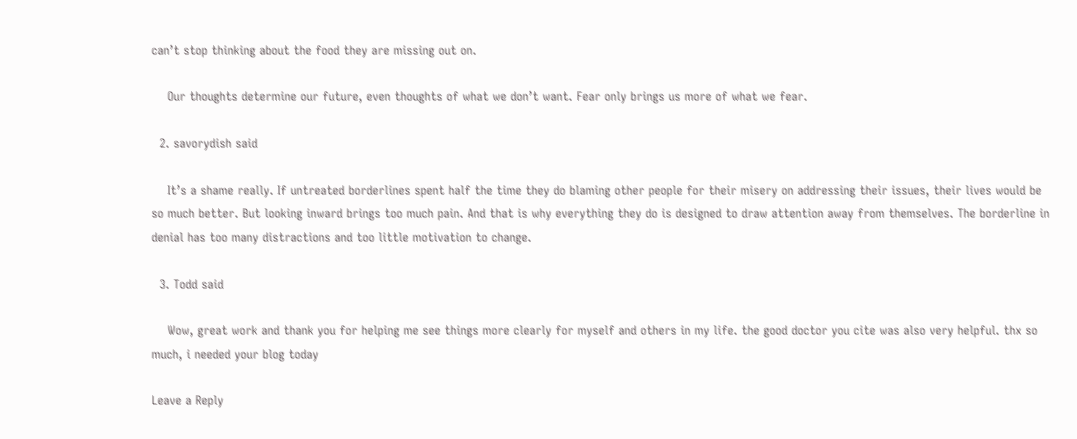can’t stop thinking about the food they are missing out on.

    Our thoughts determine our future, even thoughts of what we don’t want. Fear only brings us more of what we fear.

  2. savorydish said

    It’s a shame really. If untreated borderlines spent half the time they do blaming other people for their misery on addressing their issues, their lives would be so much better. But looking inward brings too much pain. And that is why everything they do is designed to draw attention away from themselves. The borderline in denial has too many distractions and too little motivation to change.

  3. Todd said

    Wow, great work and thank you for helping me see things more clearly for myself and others in my life. the good doctor you cite was also very helpful. thx so much, i needed your blog today

Leave a Reply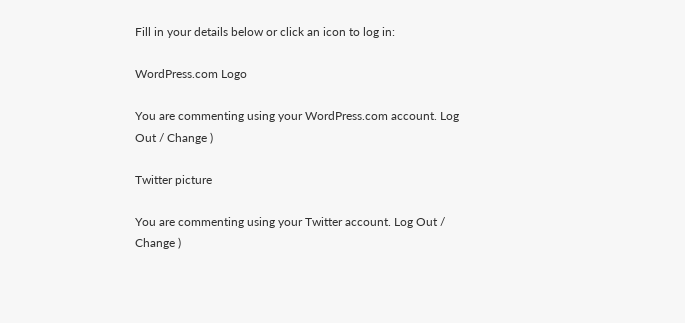Fill in your details below or click an icon to log in:

WordPress.com Logo

You are commenting using your WordPress.com account. Log Out / Change )

Twitter picture

You are commenting using your Twitter account. Log Out / Change )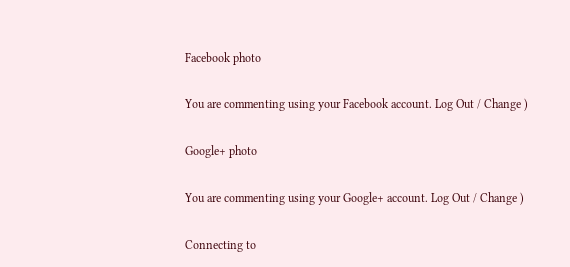Facebook photo

You are commenting using your Facebook account. Log Out / Change )

Google+ photo

You are commenting using your Google+ account. Log Out / Change )

Connecting to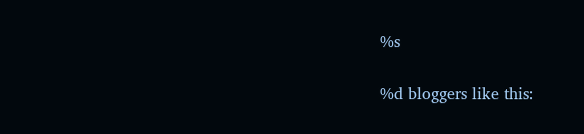%s

%d bloggers like this: